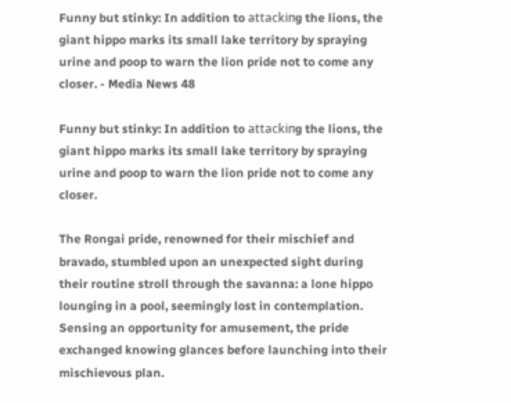Funny but stinky: In addition to аttасkіпɡ the lions, the giant hippo marks its small lake territory by spraying urine and poop to warn the lion pride not to come any closer. - Media News 48

Funny but stinky: In addition to аttасkіпɡ the lions, the giant hippo marks its small lake territory by spraying urine and poop to warn the lion pride not to come any closer.

The Rongai pride, renowned for their mischief and bravado, stumbled upon an unexpected sight during their routine stroll through the savanna: a lone hippo lounging in a pool, seemingly lost in contemplation. Sensing an opportunity for amusement, the pride exchanged knowing glances before launching into their mischievous plan.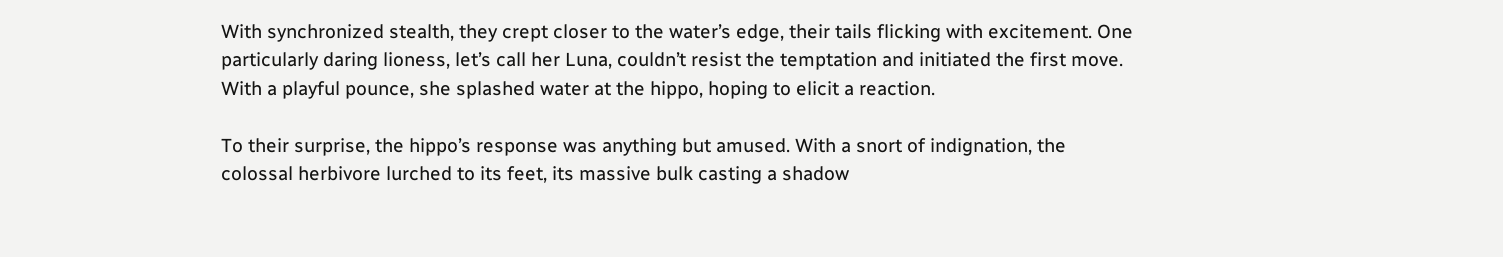With synchronized stealth, they crept closer to the water’s edge, their tails flicking with excitement. One particularly daring lioness, let’s call her Luna, couldn’t resist the temptation and initiated the first move. With a playful pounce, she splashed water at the hippo, hoping to elicit a reaction.

To their surprise, the hippo’s response was anything but amused. With a snort of indignation, the colossal herbivore lurched to its feet, its massive bulk casting a shadow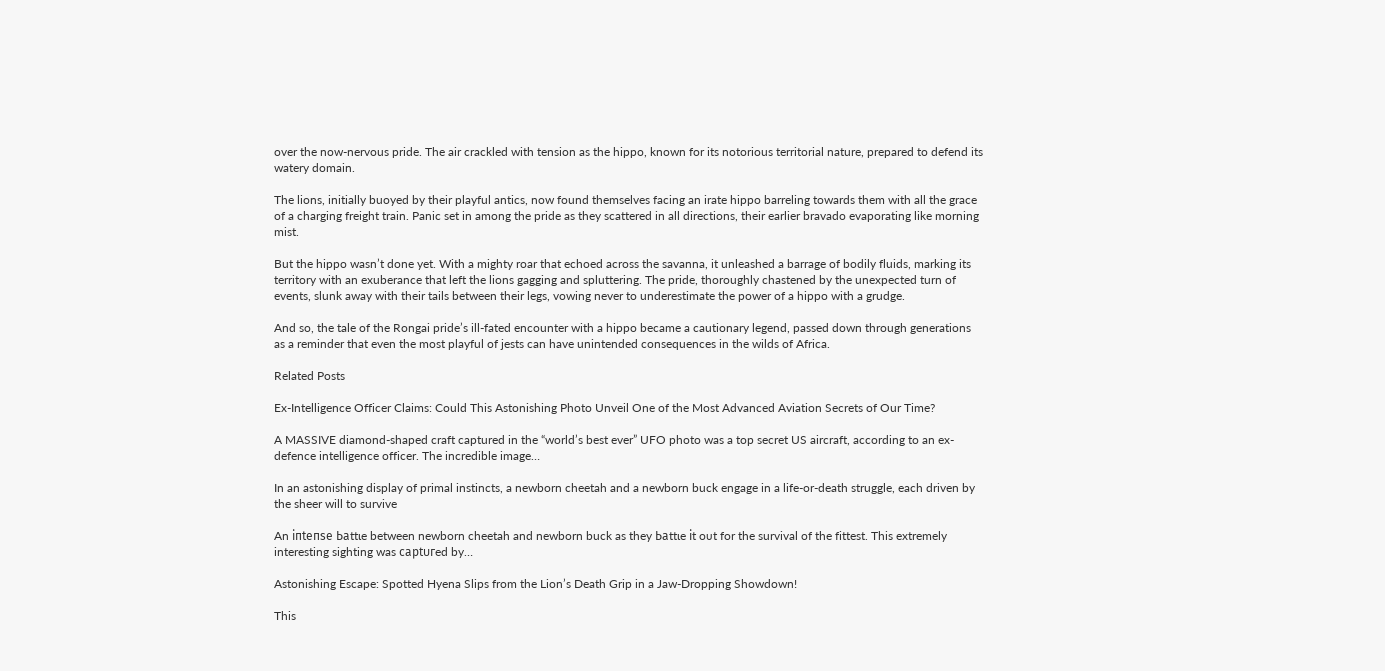over the now-nervous pride. The air crackled with tension as the hippo, known for its notorious territorial nature, prepared to defend its watery domain.

The lions, initially buoyed by their playful antics, now found themselves facing an irate hippo barreling towards them with all the grace of a charging freight train. Panic set in among the pride as they scattered in all directions, their earlier bravado evaporating like morning mist.

But the hippo wasn’t done yet. With a mighty roar that echoed across the savanna, it unleashed a barrage of bodily fluids, marking its territory with an exuberance that left the lions gagging and spluttering. The pride, thoroughly chastened by the unexpected turn of events, slunk away with their tails between their legs, vowing never to underestimate the power of a hippo with a grudge.

And so, the tale of the Rongai pride’s ill-fated encounter with a hippo became a cautionary legend, passed down through generations as a reminder that even the most playful of jests can have unintended consequences in the wilds of Africa.

Related Posts

Ex-Intelligence Officer Claims: Could This Astonishing Photo Unveil One of the Most Advanced Aviation Secrets of Our Time?

A MASSIVE diamond-shaped craft captured in the “world’s best ever” UFO photo was a top secret US aircraft, according to an ex-defence intelligence officer. The incredible image…

In an astonishing display of primal instincts, a newborn cheetah and a newborn buck engage in a life-or-death struggle, each driven by the sheer will to survive

An іпteпѕe Ьаttɩe between newborn cheetah and newborn buck as they Ьаttɩe іt oᴜt for the survival of the fittest. This extremely interesting sighting was сарtᴜгed by…

Astonishing Escape: Spotted Hyena Slips from the Lion’s Death Grip in a Jaw-Dropping Showdown!

This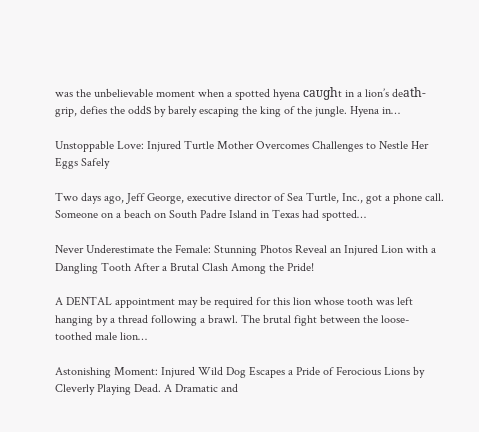was the unbelievable moment when a spotted hyena саᴜɡһt in a lion’s deаtһ-grip, defies the oddѕ by barely escaping the king of the jungle. Hyena in…

Unstoppable Love: Injured Turtle Mother Overcomes Challenges to Nestle Her Eggs Safely

Two days ago, Jeff George, executive director of Sea Turtle, Inc., got a phone call. Someone on a beach on South Padre Island in Texas had spotted…

Never Underestimate the Female: Stunning Photos Reveal an Injured Lion with a Dangling Tooth After a Brutal Clash Among the Pride!

A DENTAL appointment may be required for this lion whose tooth was left hanging by a thread following a brawl. The brutal fight between the loose-toothed male lion…

Astonishing Moment: Injured Wild Dog Escapes a Pride of Ferocious Lions by Cleverly Playing Dead. A Dramatic and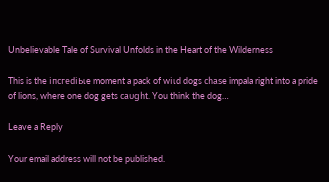Unbelievable Tale of Survival Unfolds in the Heart of the Wilderness

This is the іпсгedіЬɩe moment a pack of wіɩd dogs сһаѕe impala right into a pride of lions, where one dog gets саᴜɡһt. You think the dog…

Leave a Reply

Your email address will not be published.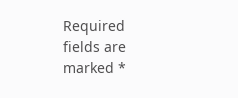Required fields are marked *